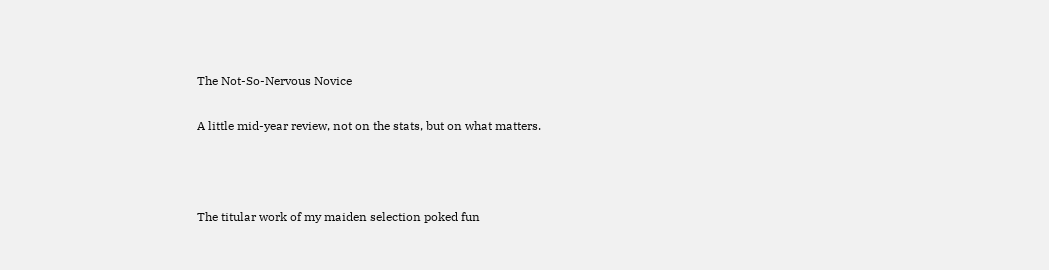The Not-So-Nervous Novice

A little mid-year review, not on the stats, but on what matters.



The titular work of my maiden selection poked fun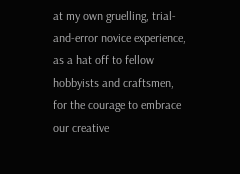at my own gruelling, trial-and-error novice experience, as a hat off to fellow hobbyists and craftsmen, for the courage to embrace our creative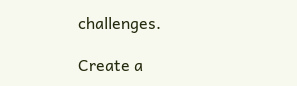challenges.

Create a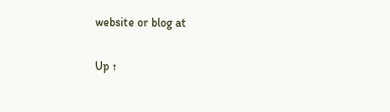website or blog at

Up ↑